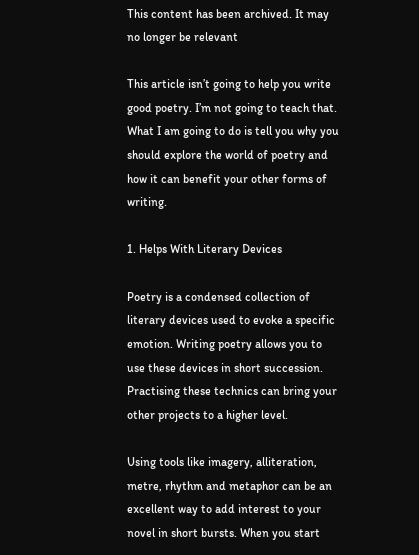This content has been archived. It may no longer be relevant

This article isn’t going to help you write good poetry. I’m not going to teach that. What I am going to do is tell you why you should explore the world of poetry and how it can benefit your other forms of writing.

1. Helps With Literary Devices

Poetry is a condensed collection of literary devices used to evoke a specific emotion. Writing poetry allows you to use these devices in short succession. Practising these technics can bring your other projects to a higher level.

Using tools like imagery, alliteration, metre, rhythm and metaphor can be an excellent way to add interest to your novel in short bursts. When you start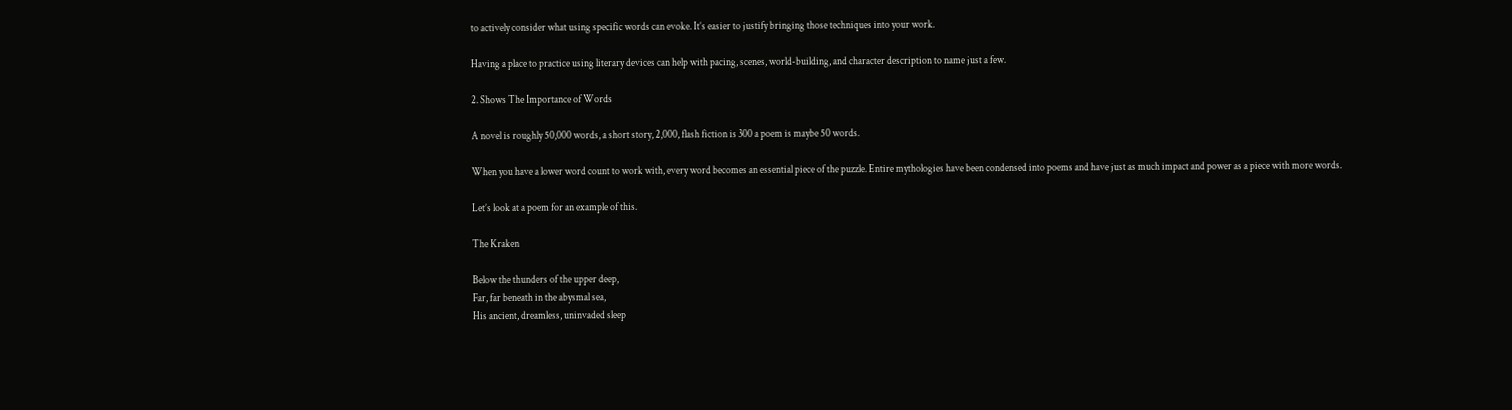to actively consider what using specific words can evoke. It’s easier to justify bringing those techniques into your work.

Having a place to practice using literary devices can help with pacing, scenes, world-building, and character description to name just a few.

2. Shows The Importance of Words

A novel is roughly 50,000 words, a short story, 2,000, flash fiction is 300 a poem is maybe 50 words.

When you have a lower word count to work with, every word becomes an essential piece of the puzzle. Entire mythologies have been condensed into poems and have just as much impact and power as a piece with more words.

Let’s look at a poem for an example of this.

The Kraken

Below the thunders of the upper deep,
Far, far beneath in the abysmal sea,
His ancient, dreamless, uninvaded sleep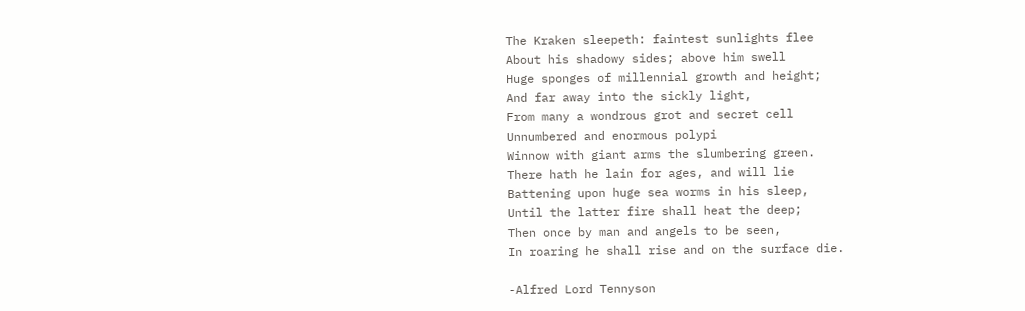The Kraken sleepeth: faintest sunlights flee
About his shadowy sides; above him swell
Huge sponges of millennial growth and height;
And far away into the sickly light,
From many a wondrous grot and secret cell
Unnumbered and enormous polypi
Winnow with giant arms the slumbering green.
There hath he lain for ages, and will lie
Battening upon huge sea worms in his sleep,
Until the latter fire shall heat the deep;
Then once by man and angels to be seen,
In roaring he shall rise and on the surface die.

-Alfred Lord Tennyson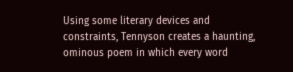Using some literary devices and constraints, Tennyson creates a haunting, ominous poem in which every word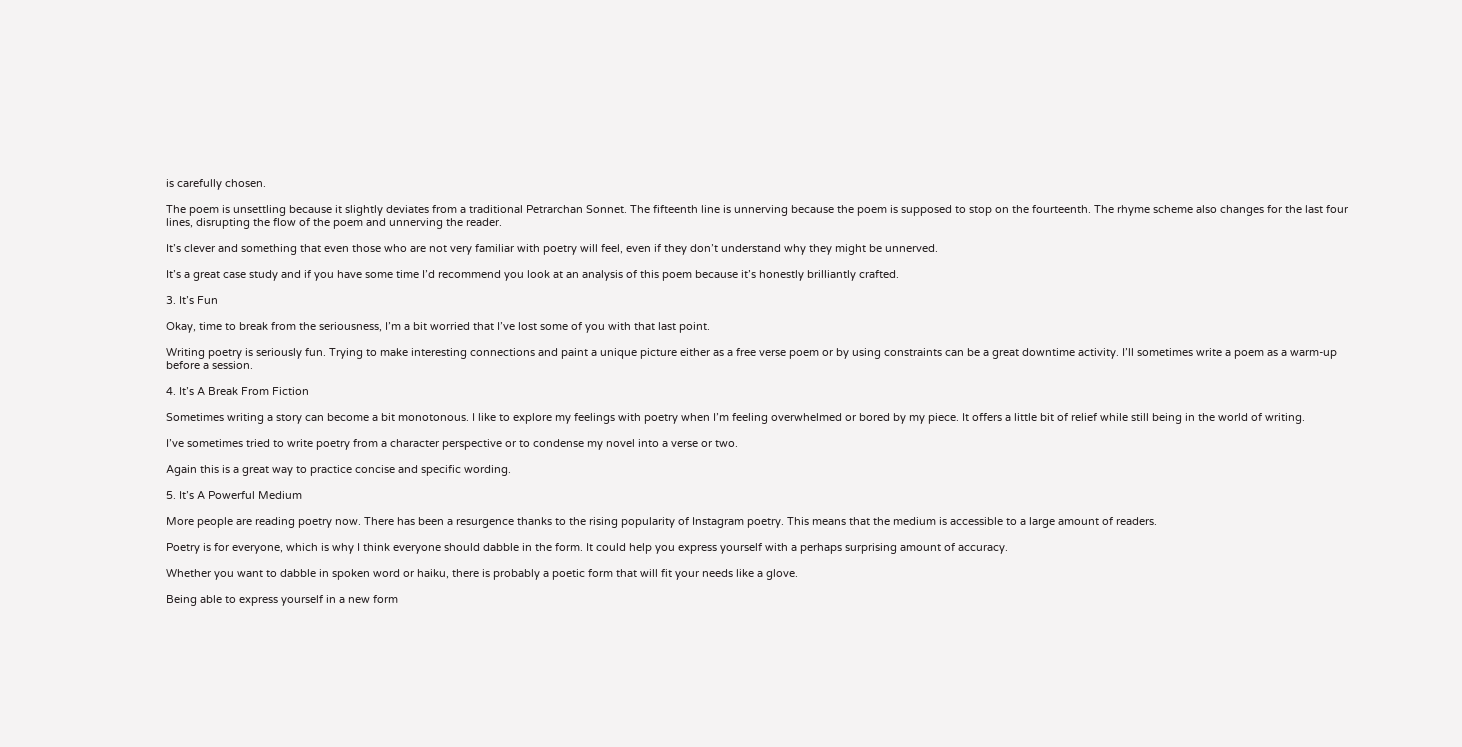is carefully chosen.

The poem is unsettling because it slightly deviates from a traditional Petrarchan Sonnet. The fifteenth line is unnerving because the poem is supposed to stop on the fourteenth. The rhyme scheme also changes for the last four lines, disrupting the flow of the poem and unnerving the reader.

It’s clever and something that even those who are not very familiar with poetry will feel, even if they don’t understand why they might be unnerved.

It’s a great case study and if you have some time I’d recommend you look at an analysis of this poem because it’s honestly brilliantly crafted.

3. It’s Fun

Okay, time to break from the seriousness, I’m a bit worried that I’ve lost some of you with that last point.

Writing poetry is seriously fun. Trying to make interesting connections and paint a unique picture either as a free verse poem or by using constraints can be a great downtime activity. I’ll sometimes write a poem as a warm-up before a session.

4. It’s A Break From Fiction

Sometimes writing a story can become a bit monotonous. I like to explore my feelings with poetry when I’m feeling overwhelmed or bored by my piece. It offers a little bit of relief while still being in the world of writing.

I’ve sometimes tried to write poetry from a character perspective or to condense my novel into a verse or two.

Again this is a great way to practice concise and specific wording.

5. It’s A Powerful Medium

More people are reading poetry now. There has been a resurgence thanks to the rising popularity of Instagram poetry. This means that the medium is accessible to a large amount of readers.

Poetry is for everyone, which is why I think everyone should dabble in the form. It could help you express yourself with a perhaps surprising amount of accuracy.

Whether you want to dabble in spoken word or haiku, there is probably a poetic form that will fit your needs like a glove.

Being able to express yourself in a new form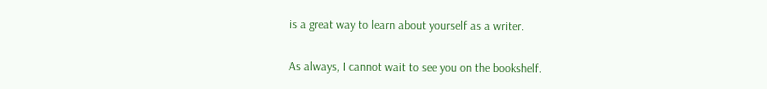is a great way to learn about yourself as a writer.

As always, I cannot wait to see you on the bookshelf.